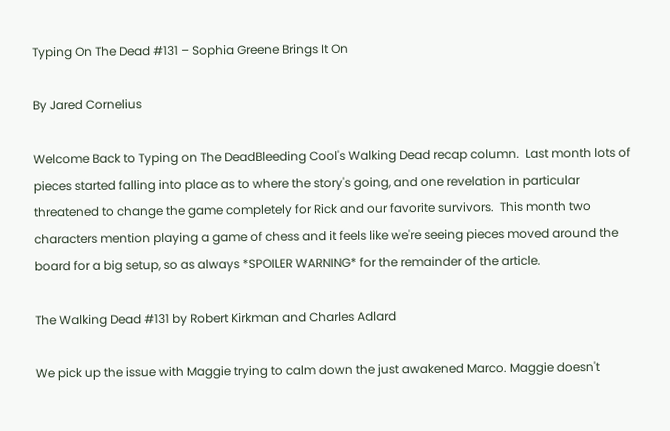Typing On The Dead #131 – Sophia Greene Brings It On

By Jared Cornelius

Welcome Back to Typing on The DeadBleeding Cool's Walking Dead recap column.  Last month lots of pieces started falling into place as to where the story's going, and one revelation in particular threatened to change the game completely for Rick and our favorite survivors.  This month two characters mention playing a game of chess and it feels like we're seeing pieces moved around the board for a big setup, so as always *SPOILER WARNING* for the remainder of the article.

The Walking Dead #131 by Robert Kirkman and Charles Adlard

We pick up the issue with Maggie trying to calm down the just awakened Marco. Maggie doesn't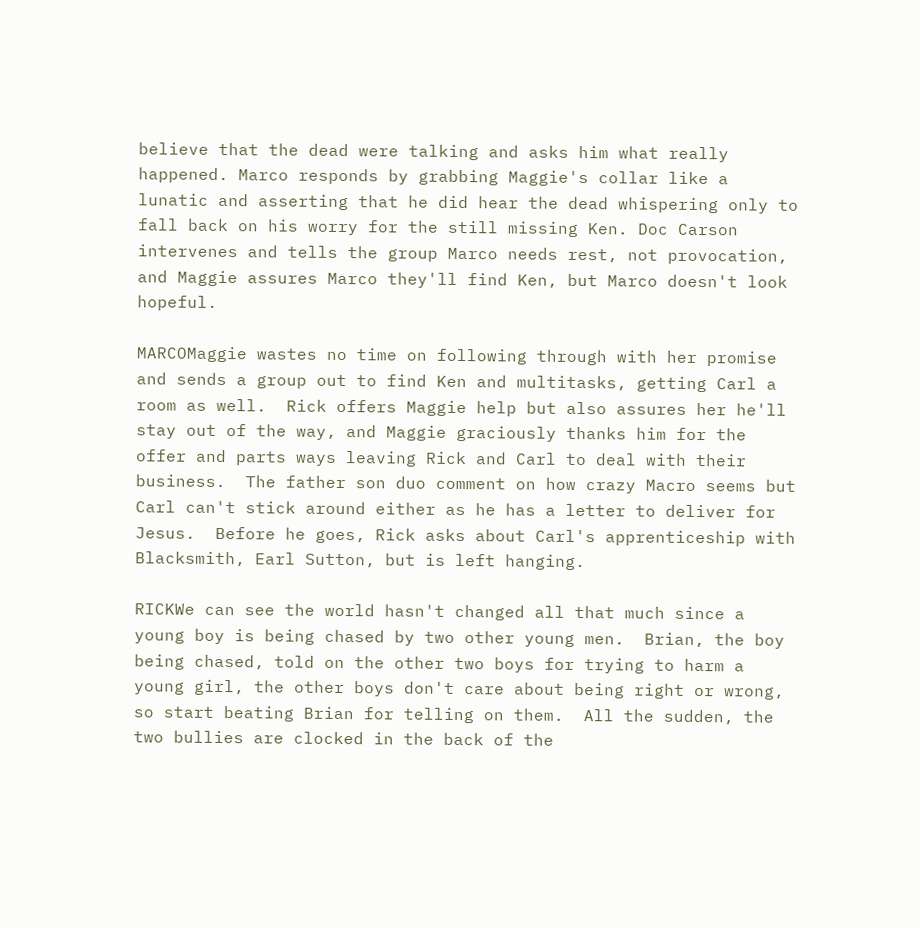believe that the dead were talking and asks him what really happened. Marco responds by grabbing Maggie's collar like a lunatic and asserting that he did hear the dead whispering only to fall back on his worry for the still missing Ken. Doc Carson intervenes and tells the group Marco needs rest, not provocation, and Maggie assures Marco they'll find Ken, but Marco doesn't look hopeful.

MARCOMaggie wastes no time on following through with her promise and sends a group out to find Ken and multitasks, getting Carl a room as well.  Rick offers Maggie help but also assures her he'll stay out of the way, and Maggie graciously thanks him for the offer and parts ways leaving Rick and Carl to deal with their business.  The father son duo comment on how crazy Macro seems but Carl can't stick around either as he has a letter to deliver for Jesus.  Before he goes, Rick asks about Carl's apprenticeship with Blacksmith, Earl Sutton, but is left hanging.

RICKWe can see the world hasn't changed all that much since a young boy is being chased by two other young men.  Brian, the boy being chased, told on the other two boys for trying to harm a young girl, the other boys don't care about being right or wrong, so start beating Brian for telling on them.  All the sudden, the two bullies are clocked in the back of the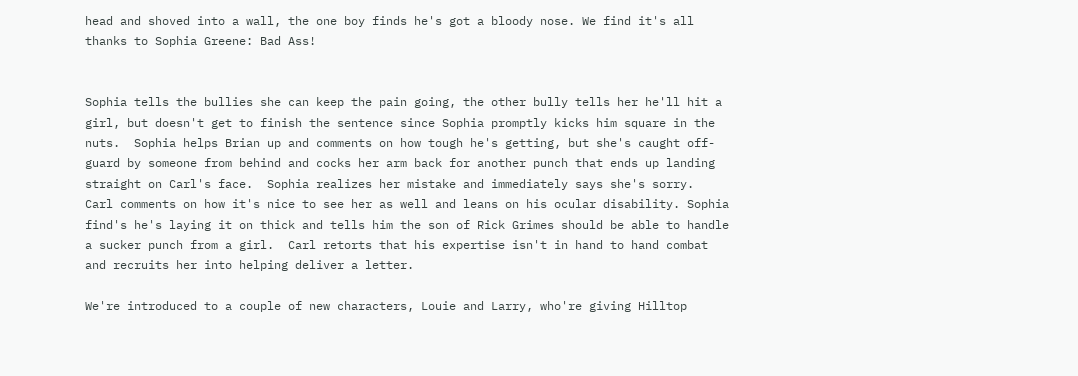head and shoved into a wall, the one boy finds he's got a bloody nose. We find it's all thanks to Sophia Greene: Bad Ass!


Sophia tells the bullies she can keep the pain going, the other bully tells her he'll hit a girl, but doesn't get to finish the sentence since Sophia promptly kicks him square in the nuts.  Sophia helps Brian up and comments on how tough he's getting, but she's caught off-guard by someone from behind and cocks her arm back for another punch that ends up landing straight on Carl's face.  Sophia realizes her mistake and immediately says she's sorry.  Carl comments on how it's nice to see her as well and leans on his ocular disability. Sophia find's he's laying it on thick and tells him the son of Rick Grimes should be able to handle a sucker punch from a girl.  Carl retorts that his expertise isn't in hand to hand combat and recruits her into helping deliver a letter.

We're introduced to a couple of new characters, Louie and Larry, who're giving Hilltop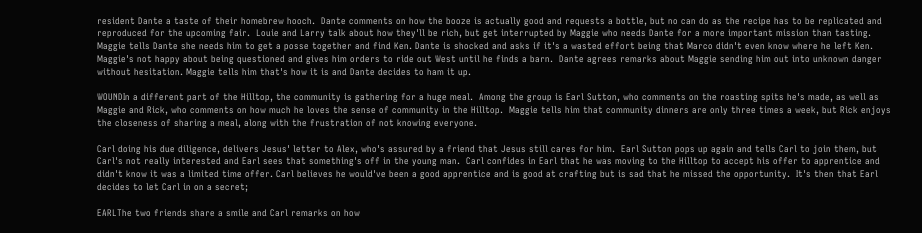resident Dante a taste of their homebrew hooch.  Dante comments on how the booze is actually good and requests a bottle, but no can do as the recipe has to be replicated and reproduced for the upcoming fair.  Louie and Larry talk about how they'll be rich, but get interrupted by Maggie who needs Dante for a more important mission than tasting.  Maggie tells Dante she needs him to get a posse together and find Ken. Dante is shocked and asks if it's a wasted effort being that Marco didn't even know where he left Ken.  Maggie's not happy about being questioned and gives him orders to ride out West until he finds a barn.  Dante agrees remarks about Maggie sending him out into unknown danger without hesitation. Maggie tells him that's how it is and Dante decides to ham it up.

WOUNDIn a different part of the Hilltop, the community is gathering for a huge meal.  Among the group is Earl Sutton, who comments on the roasting spits he's made, as well as Maggie and Rick, who comments on how much he loves the sense of community in the Hilltop.  Maggie tells him that community dinners are only three times a week, but Rick enjoys the closeness of sharing a meal, along with the frustration of not knowing everyone.

Carl doing his due diligence, delivers Jesus' letter to Alex, who's assured by a friend that Jesus still cares for him.  Earl Sutton pops up again and tells Carl to join them, but Carl's not really interested and Earl sees that something's off in the young man.  Carl confides in Earl that he was moving to the Hilltop to accept his offer to apprentice and didn't know it was a limited time offer. Carl believes he would've been a good apprentice and is good at crafting but is sad that he missed the opportunity.  It's then that Earl decides to let Carl in on a secret;

EARLThe two friends share a smile and Carl remarks on how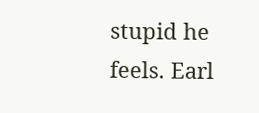stupid he feels. Earl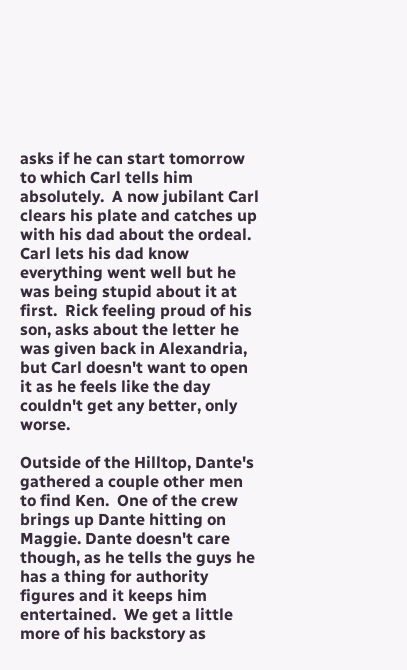asks if he can start tomorrow to which Carl tells him absolutely.  A now jubilant Carl clears his plate and catches up with his dad about the ordeal. Carl lets his dad know everything went well but he was being stupid about it at first.  Rick feeling proud of his son, asks about the letter he was given back in Alexandria, but Carl doesn't want to open it as he feels like the day couldn't get any better, only worse.

Outside of the Hilltop, Dante's gathered a couple other men to find Ken.  One of the crew brings up Dante hitting on Maggie. Dante doesn't care though, as he tells the guys he has a thing for authority figures and it keeps him entertained.  We get a little more of his backstory as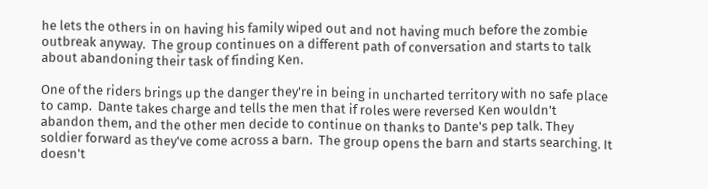he lets the others in on having his family wiped out and not having much before the zombie outbreak anyway.  The group continues on a different path of conversation and starts to talk about abandoning their task of finding Ken.

One of the riders brings up the danger they're in being in uncharted territory with no safe place to camp.  Dante takes charge and tells the men that if roles were reversed Ken wouldn't abandon them, and the other men decide to continue on thanks to Dante's pep talk. They soldier forward as they've come across a barn.  The group opens the barn and starts searching. It doesn't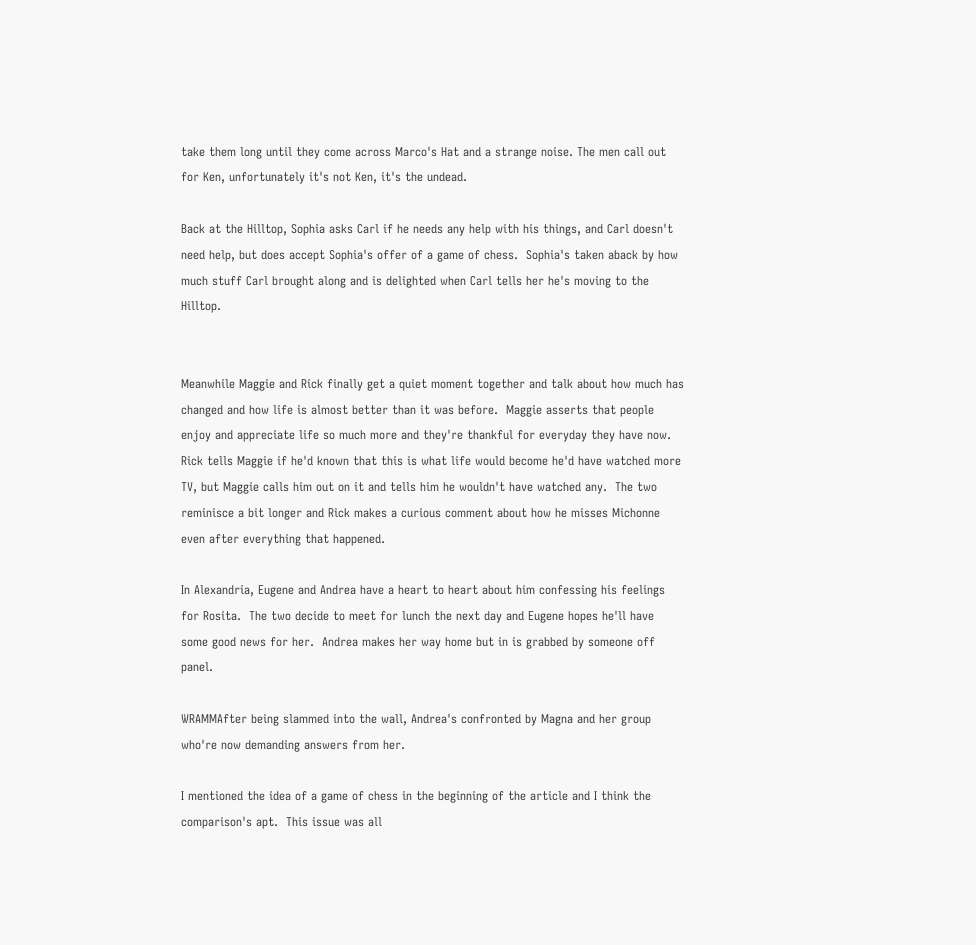take them long until they come across Marco's Hat and a strange noise. The men call out for Ken, unfortunately it's not Ken, it's the undead.

Back at the Hilltop, Sophia asks Carl if he needs any help with his things, and Carl doesn't need help, but does accept Sophia's offer of a game of chess.  Sophia's taken aback by how much stuff Carl brought along and is delighted when Carl tells her he's moving to the Hilltop.


Meanwhile Maggie and Rick finally get a quiet moment together and talk about how much has changed and how life is almost better than it was before.  Maggie asserts that people enjoy and appreciate life so much more and they're thankful for everyday they have now.  Rick tells Maggie if he'd known that this is what life would become he'd have watched more TV, but Maggie calls him out on it and tells him he wouldn't have watched any.  The two reminisce a bit longer and Rick makes a curious comment about how he misses Michonne even after everything that happened.

In Alexandria, Eugene and Andrea have a heart to heart about him confessing his feelings for Rosita.  The two decide to meet for lunch the next day and Eugene hopes he'll have some good news for her.  Andrea makes her way home but in is grabbed by someone off panel.

WRAMMAfter being slammed into the wall, Andrea's confronted by Magna and her group who're now demanding answers from her.

I mentioned the idea of a game of chess in the beginning of the article and I think the comparison's apt.  This issue was all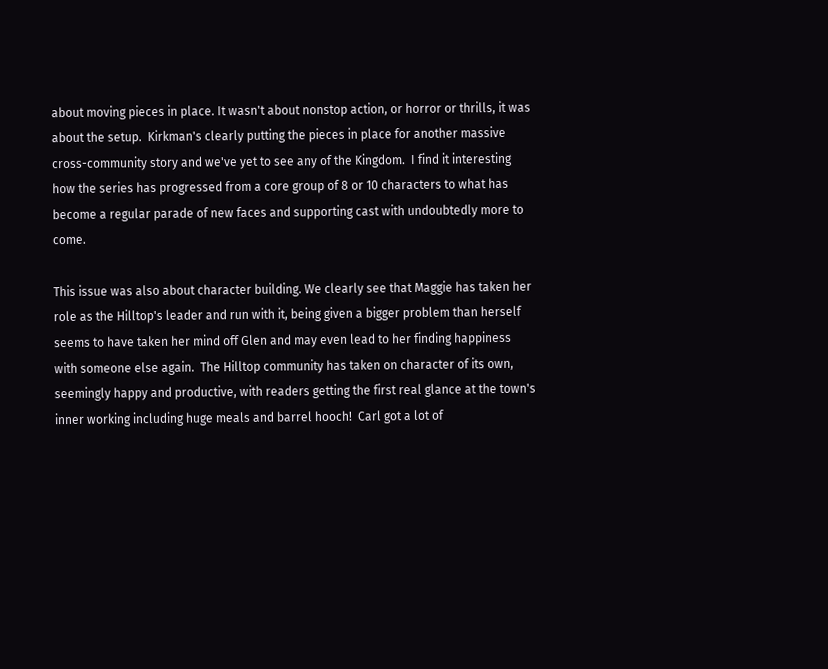about moving pieces in place. It wasn't about nonstop action, or horror or thrills, it was about the setup.  Kirkman's clearly putting the pieces in place for another massive cross-community story and we've yet to see any of the Kingdom.  I find it interesting how the series has progressed from a core group of 8 or 10 characters to what has become a regular parade of new faces and supporting cast with undoubtedly more to come.

This issue was also about character building. We clearly see that Maggie has taken her role as the Hilltop's leader and run with it, being given a bigger problem than herself seems to have taken her mind off Glen and may even lead to her finding happiness with someone else again.  The Hilltop community has taken on character of its own, seemingly happy and productive, with readers getting the first real glance at the town's inner working including huge meals and barrel hooch!  Carl got a lot of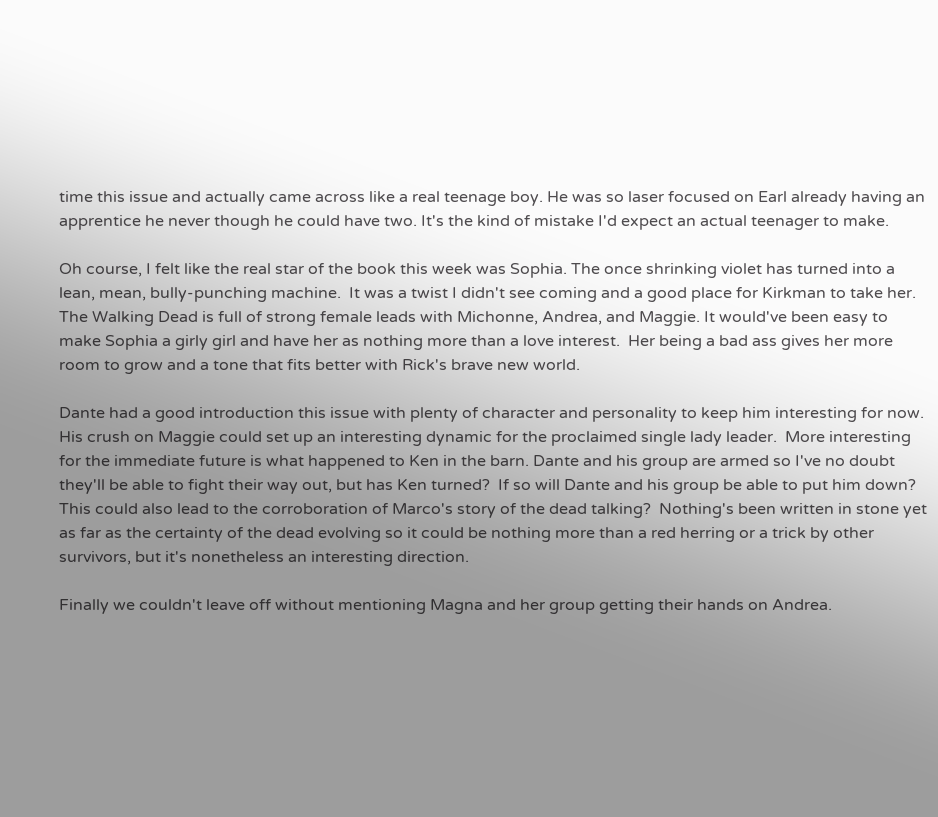time this issue and actually came across like a real teenage boy. He was so laser focused on Earl already having an apprentice he never though he could have two. It's the kind of mistake I'd expect an actual teenager to make.

Oh course, I felt like the real star of the book this week was Sophia. The once shrinking violet has turned into a lean, mean, bully-punching machine.  It was a twist I didn't see coming and a good place for Kirkman to take her.  The Walking Dead is full of strong female leads with Michonne, Andrea, and Maggie. It would've been easy to make Sophia a girly girl and have her as nothing more than a love interest.  Her being a bad ass gives her more room to grow and a tone that fits better with Rick's brave new world.

Dante had a good introduction this issue with plenty of character and personality to keep him interesting for now.  His crush on Maggie could set up an interesting dynamic for the proclaimed single lady leader.  More interesting for the immediate future is what happened to Ken in the barn. Dante and his group are armed so I've no doubt they'll be able to fight their way out, but has Ken turned?  If so will Dante and his group be able to put him down?  This could also lead to the corroboration of Marco's story of the dead talking?  Nothing's been written in stone yet as far as the certainty of the dead evolving so it could be nothing more than a red herring or a trick by other survivors, but it's nonetheless an interesting direction.

Finally we couldn't leave off without mentioning Magna and her group getting their hands on Andrea.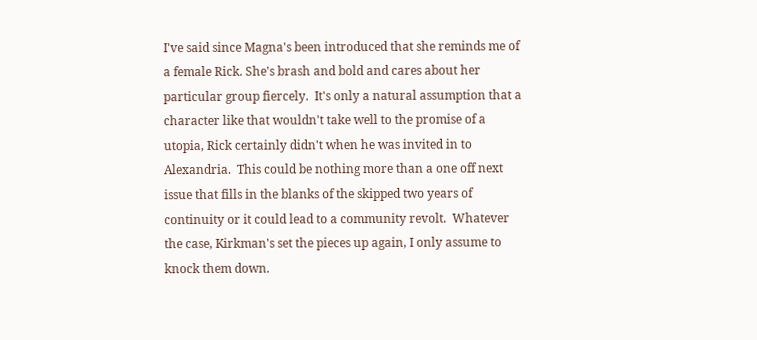I've said since Magna's been introduced that she reminds me of a female Rick. She's brash and bold and cares about her particular group fiercely.  It's only a natural assumption that a character like that wouldn't take well to the promise of a utopia, Rick certainly didn't when he was invited in to Alexandria.  This could be nothing more than a one off next issue that fills in the blanks of the skipped two years of continuity or it could lead to a community revolt.  Whatever the case, Kirkman's set the pieces up again, I only assume to knock them down.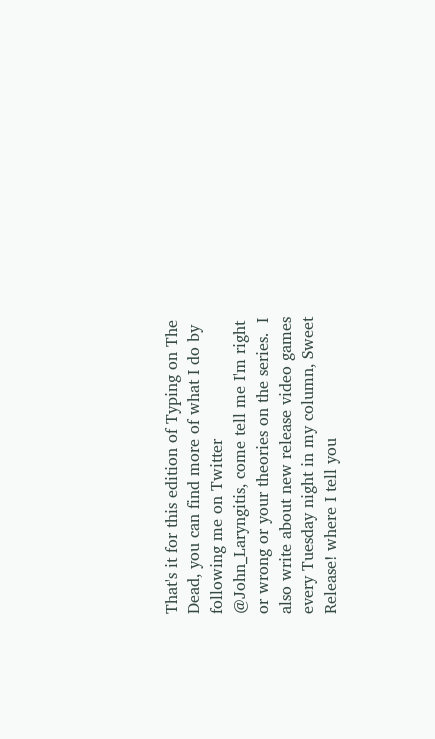That's it for this edition of Typing on The Dead, you can find more of what I do by following me on Twitter @John_Laryngitis, come tell me I'm right or wrong or your theories on the series.  I also write about new release video games every Tuesday night in my column, Sweet Release! where I tell you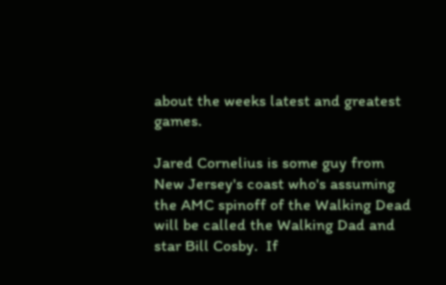about the weeks latest and greatest games.

Jared Cornelius is some guy from New Jersey's coast who's assuming the AMC spinoff of the Walking Dead will be called the Walking Dad and star Bill Cosby.  If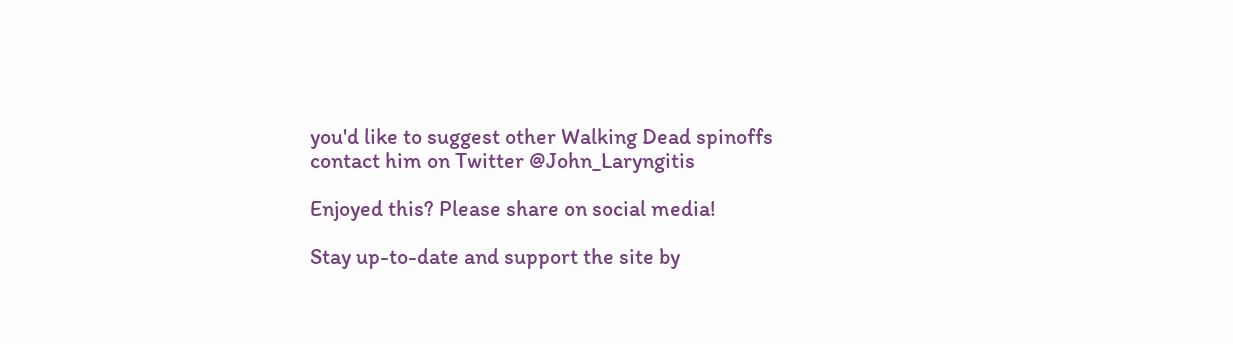you'd like to suggest other Walking Dead spinoffs contact him on Twitter @John_Laryngitis

Enjoyed this? Please share on social media!

Stay up-to-date and support the site by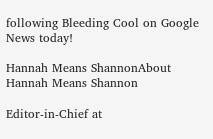following Bleeding Cool on Google News today!

Hannah Means ShannonAbout Hannah Means Shannon

Editor-in-Chief at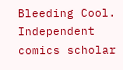Bleeding Cool. Independent comics scholar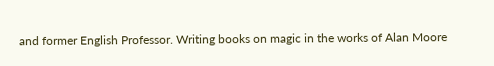and former English Professor. Writing books on magic in the works of Alan Moore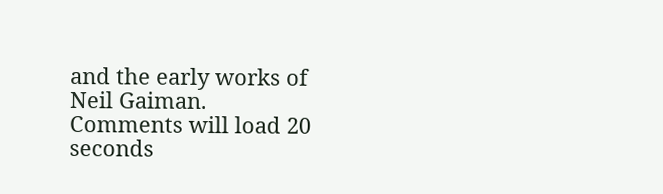and the early works of Neil Gaiman.
Comments will load 20 seconds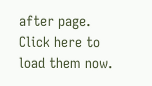after page. Click here to load them now.